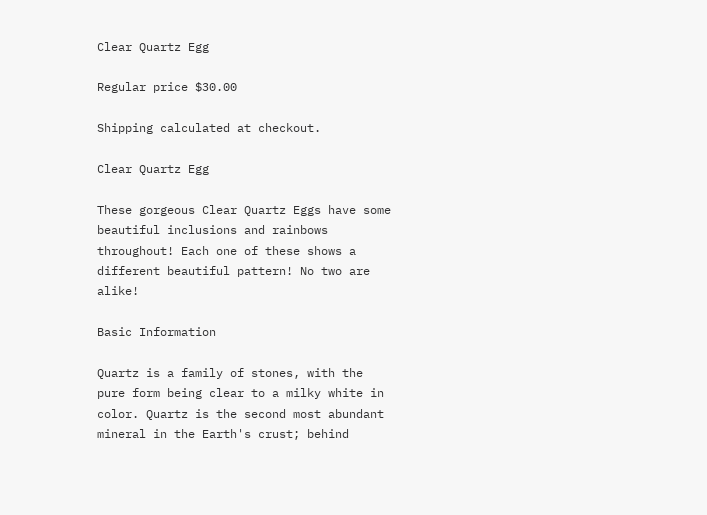Clear Quartz Egg

Regular price $30.00

Shipping calculated at checkout.

Clear Quartz Egg

These gorgeous Clear Quartz Eggs have some beautiful inclusions and rainbows throughout! Each one of these shows a different beautiful pattern! No two are alike!

Basic Information

Quartz is a family of stones, with the pure form being clear to a milky white in color. Quartz is the second most abundant mineral in the Earth's crust; behind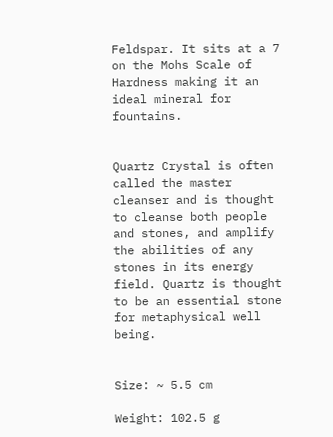Feldspar. It sits at a 7 on the Mohs Scale of Hardness making it an ideal mineral for fountains.


Quartz Crystal is often called the master cleanser and is thought to cleanse both people and stones, and amplify the abilities of any stones in its energy field. Quartz is thought to be an essential stone for metaphysical well being.


Size: ~ 5.5 cm

Weight: 102.5 g